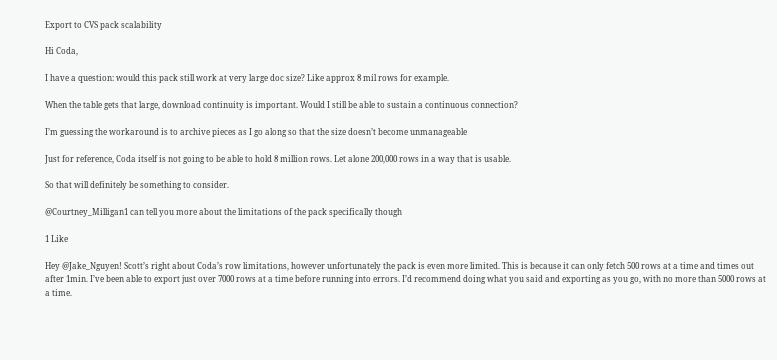Export to CVS pack scalability

Hi Coda,

I have a question: would this pack still work at very large doc size? Like approx 8 mil rows for example.

When the table gets that large, download continuity is important. Would I still be able to sustain a continuous connection?

I’m guessing the workaround is to archive pieces as I go along so that the size doesn’t become unmanageable

Just for reference, Coda itself is not going to be able to hold 8 million rows. Let alone 200,000 rows in a way that is usable.

So that will definitely be something to consider.

@Courtney_Milligan1 can tell you more about the limitations of the pack specifically though

1 Like

Hey @Jake_Nguyen! Scott’s right about Coda’s row limitations, however unfortunately the pack is even more limited. This is because it can only fetch 500 rows at a time and times out after 1min. I’ve been able to export just over 7000 rows at a time before running into errors. I’d recommend doing what you said and exporting as you go, with no more than 5000 rows at a time.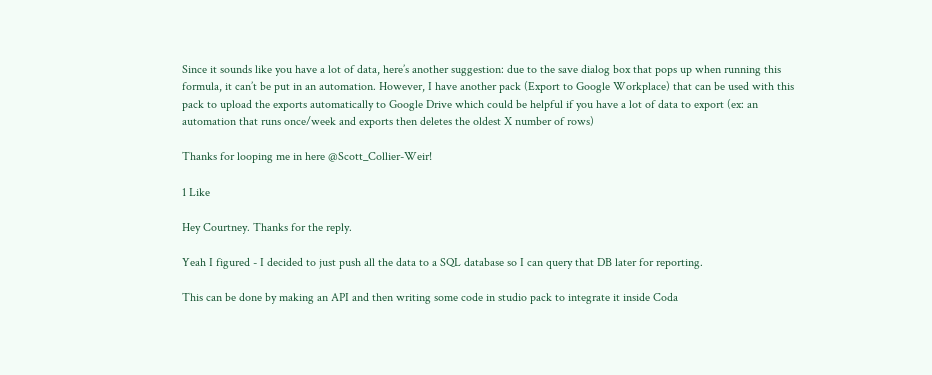Since it sounds like you have a lot of data, here’s another suggestion: due to the save dialog box that pops up when running this formula, it can’t be put in an automation. However, I have another pack (Export to Google Workplace) that can be used with this pack to upload the exports automatically to Google Drive which could be helpful if you have a lot of data to export (ex: an automation that runs once/week and exports then deletes the oldest X number of rows)

Thanks for looping me in here @Scott_Collier-Weir!

1 Like

Hey Courtney. Thanks for the reply.

Yeah I figured - I decided to just push all the data to a SQL database so I can query that DB later for reporting.

This can be done by making an API and then writing some code in studio pack to integrate it inside Coda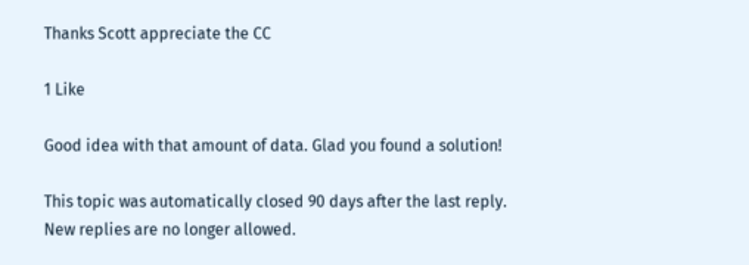Thanks Scott appreciate the CC

1 Like

Good idea with that amount of data. Glad you found a solution!

This topic was automatically closed 90 days after the last reply. New replies are no longer allowed.